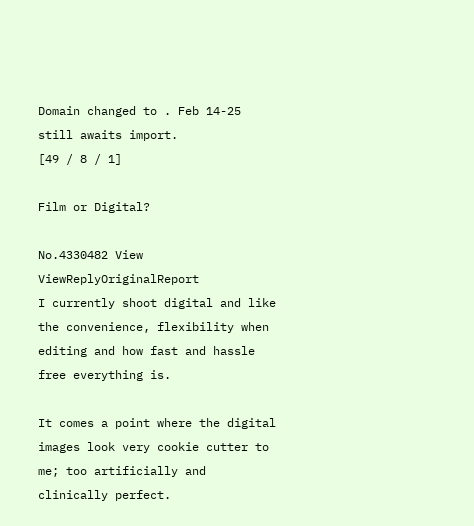Domain changed to . Feb 14-25 still awaits import.
[49 / 8 / 1]

Film or Digital?

No.4330482 View ViewReplyOriginalReport
I currently shoot digital and like the convenience, flexibility when editing and how fast and hassle free everything is.

It comes a point where the digital images look very cookie cutter to me; too artificially and clinically perfect.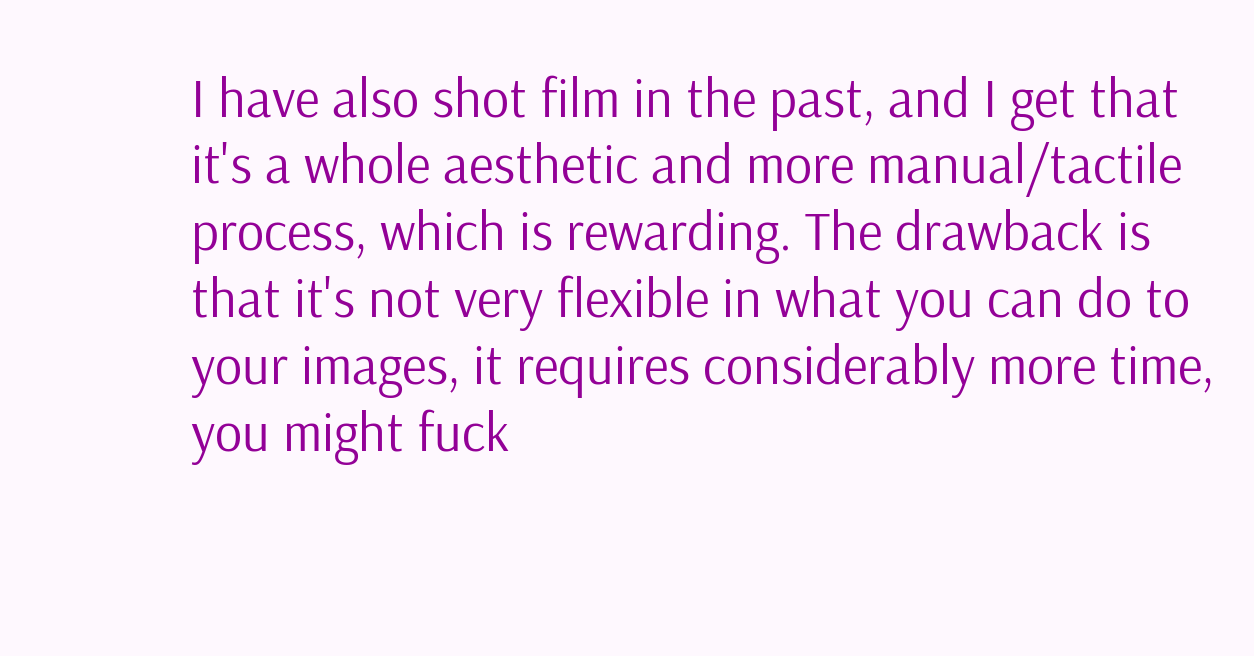I have also shot film in the past, and I get that it's a whole aesthetic and more manual/tactile process, which is rewarding. The drawback is that it's not very flexible in what you can do to your images, it requires considerably more time, you might fuck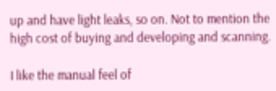up and have light leaks, so on. Not to mention the high cost of buying and developing and scanning.

I like the manual feel of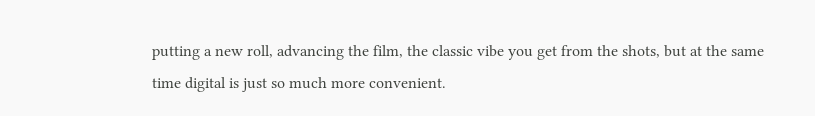putting a new roll, advancing the film, the classic vibe you get from the shots, but at the same time digital is just so much more convenient.